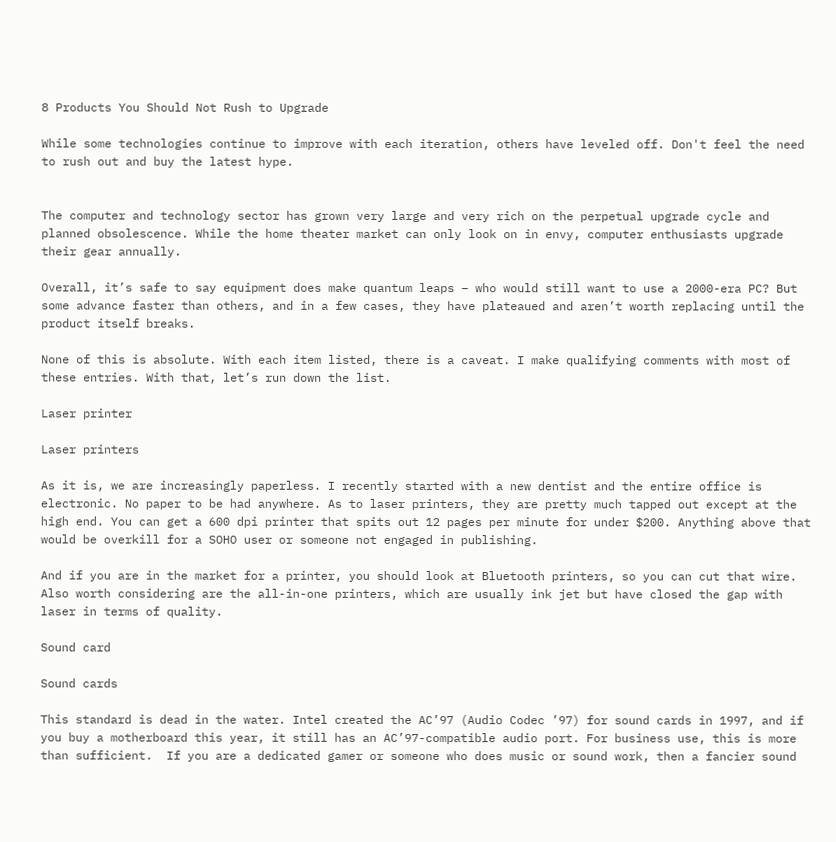8 Products You Should Not Rush to Upgrade

While some technologies continue to improve with each iteration, others have leveled off. Don't feel the need to rush out and buy the latest hype.


The computer and technology sector has grown very large and very rich on the perpetual upgrade cycle and planned obsolescence. While the home theater market can only look on in envy, computer enthusiasts upgrade their gear annually.

Overall, it’s safe to say equipment does make quantum leaps – who would still want to use a 2000-era PC? But some advance faster than others, and in a few cases, they have plateaued and aren’t worth replacing until the product itself breaks.

None of this is absolute. With each item listed, there is a caveat. I make qualifying comments with most of these entries. With that, let’s run down the list.

Laser printer

Laser printers

As it is, we are increasingly paperless. I recently started with a new dentist and the entire office is electronic. No paper to be had anywhere. As to laser printers, they are pretty much tapped out except at the high end. You can get a 600 dpi printer that spits out 12 pages per minute for under $200. Anything above that would be overkill for a SOHO user or someone not engaged in publishing.

And if you are in the market for a printer, you should look at Bluetooth printers, so you can cut that wire. Also worth considering are the all-in-one printers, which are usually ink jet but have closed the gap with laser in terms of quality.

Sound card

Sound cards

This standard is dead in the water. Intel created the AC’97 (Audio Codec ’97) for sound cards in 1997, and if you buy a motherboard this year, it still has an AC’97-compatible audio port. For business use, this is more than sufficient.  If you are a dedicated gamer or someone who does music or sound work, then a fancier sound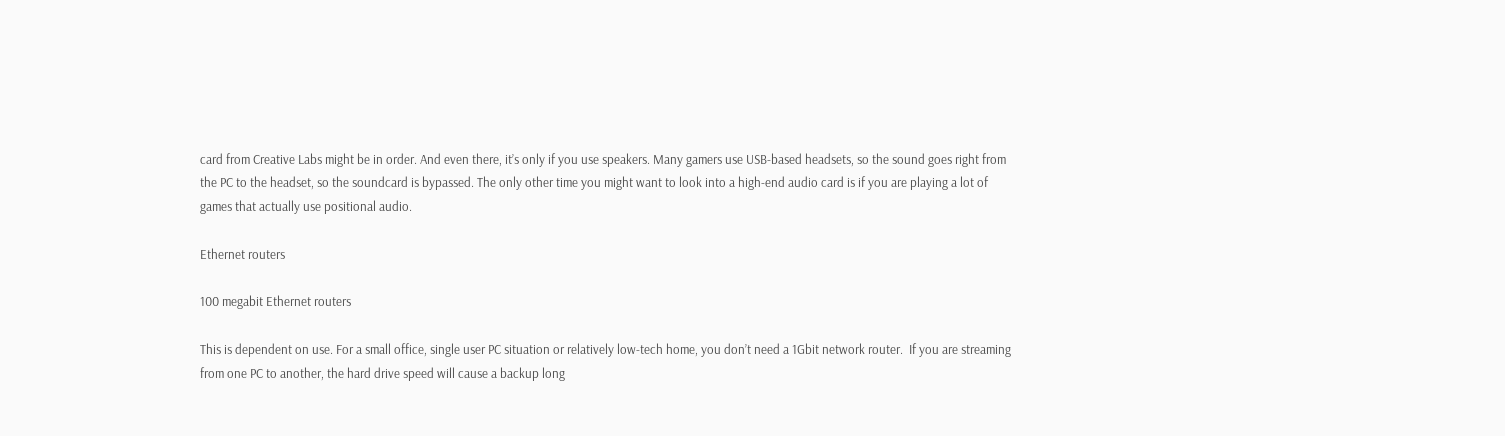card from Creative Labs might be in order. And even there, it’s only if you use speakers. Many gamers use USB-based headsets, so the sound goes right from the PC to the headset, so the soundcard is bypassed. The only other time you might want to look into a high-end audio card is if you are playing a lot of games that actually use positional audio.

Ethernet routers

100 megabit Ethernet routers

This is dependent on use. For a small office, single user PC situation or relatively low-tech home, you don’t need a 1Gbit network router.  If you are streaming from one PC to another, the hard drive speed will cause a backup long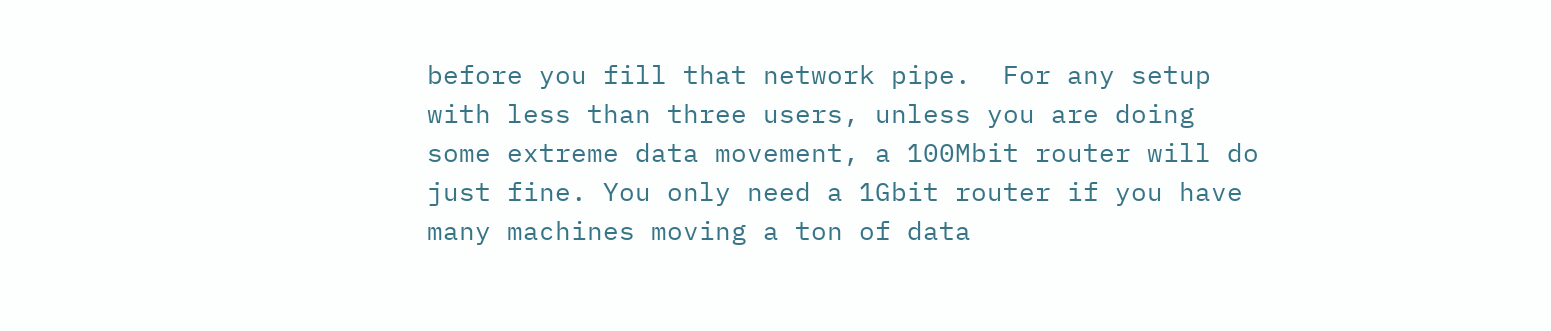before you fill that network pipe.  For any setup with less than three users, unless you are doing some extreme data movement, a 100Mbit router will do just fine. You only need a 1Gbit router if you have many machines moving a ton of data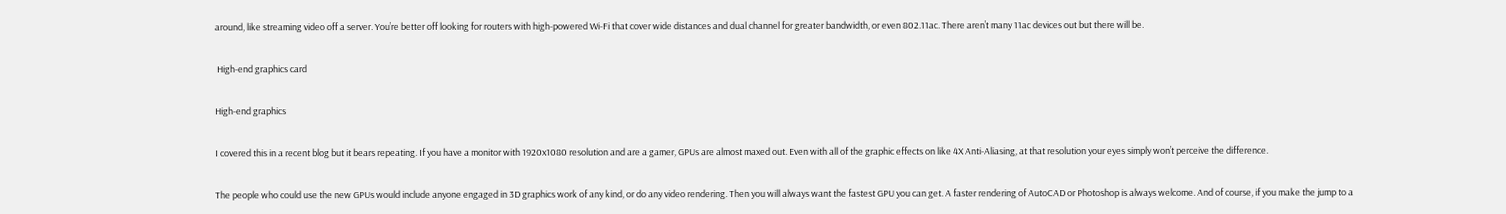around, like streaming video off a server. You’re better off looking for routers with high-powered Wi-Fi that cover wide distances and dual channel for greater bandwidth, or even 802.11ac. There aren’t many 11ac devices out but there will be.

 High-end graphics card

High-end graphics

I covered this in a recent blog but it bears repeating. If you have a monitor with 1920x1080 resolution and are a gamer, GPUs are almost maxed out. Even with all of the graphic effects on like 4X Anti-Aliasing, at that resolution your eyes simply won’t perceive the difference.

The people who could use the new GPUs would include anyone engaged in 3D graphics work of any kind, or do any video rendering. Then you will always want the fastest GPU you can get. A faster rendering of AutoCAD or Photoshop is always welcome. And of course, if you make the jump to a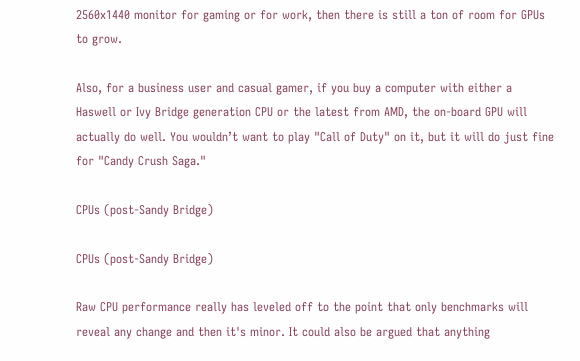2560x1440 monitor for gaming or for work, then there is still a ton of room for GPUs to grow.

Also, for a business user and casual gamer, if you buy a computer with either a Haswell or Ivy Bridge generation CPU or the latest from AMD, the on-board GPU will actually do well. You wouldn’t want to play "Call of Duty" on it, but it will do just fine for "Candy Crush Saga."

CPUs (post-Sandy Bridge)

CPUs (post-Sandy Bridge)

Raw CPU performance really has leveled off to the point that only benchmarks will reveal any change and then it's minor. It could also be argued that anything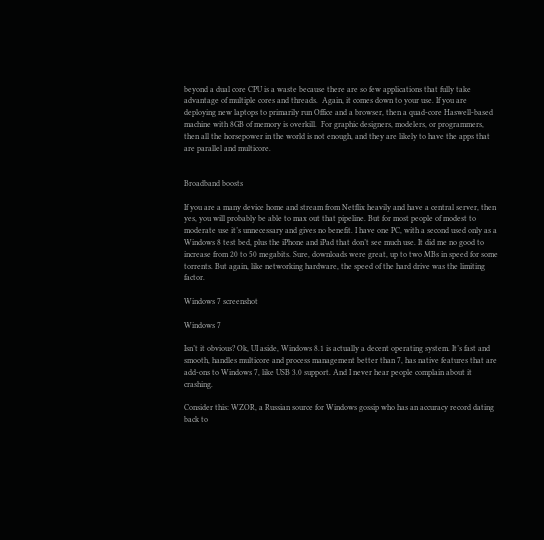beyond a dual core CPU is a waste because there are so few applications that fully take advantage of multiple cores and threads.  Again, it comes down to your use. If you are deploying new laptops to primarily run Office and a browser, then a quad-core Haswell-based machine with 8GB of memory is overkill.  For graphic designers, modelers, or programmers, then all the horsepower in the world is not enough, and they are likely to have the apps that are parallel and multicore.


Broadband boosts

If you are a many device home and stream from Netflix heavily and have a central server, then yes, you will probably be able to max out that pipeline. But for most people of modest to moderate use it’s unnecessary and gives no benefit. I have one PC, with a second used only as a Windows 8 test bed, plus the iPhone and iPad that don’t see much use. It did me no good to increase from 20 to 50 megabits. Sure, downloads were great, up to two MBs in speed for some torrents. But again, like networking hardware, the speed of the hard drive was the limiting factor.

Windows 7 screenshot

Windows 7

Isn’t it obvious? Ok, UI aside, Windows 8.1 is actually a decent operating system. It’s fast and smooth, handles multicore and process management better than 7, has native features that are add-ons to Windows 7, like USB 3.0 support. And I never hear people complain about it crashing.

Consider this: WZOR, a Russian source for Windows gossip who has an accuracy record dating back to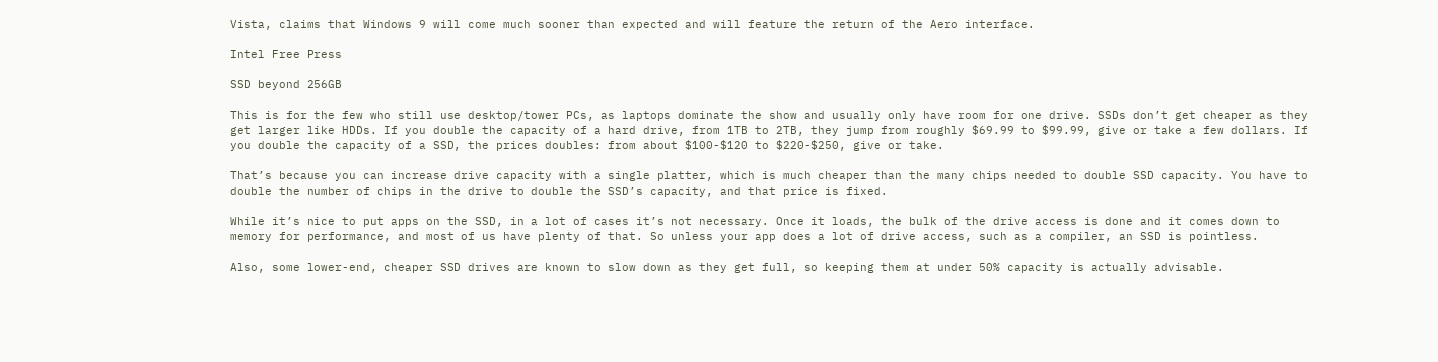Vista, claims that Windows 9 will come much sooner than expected and will feature the return of the Aero interface.

Intel Free Press

SSD beyond 256GB

This is for the few who still use desktop/tower PCs, as laptops dominate the show and usually only have room for one drive. SSDs don’t get cheaper as they get larger like HDDs. If you double the capacity of a hard drive, from 1TB to 2TB, they jump from roughly $69.99 to $99.99, give or take a few dollars. If you double the capacity of a SSD, the prices doubles: from about $100-$120 to $220-$250, give or take.

That’s because you can increase drive capacity with a single platter, which is much cheaper than the many chips needed to double SSD capacity. You have to double the number of chips in the drive to double the SSD’s capacity, and that price is fixed.

While it’s nice to put apps on the SSD, in a lot of cases it’s not necessary. Once it loads, the bulk of the drive access is done and it comes down to memory for performance, and most of us have plenty of that. So unless your app does a lot of drive access, such as a compiler, an SSD is pointless.

Also, some lower-end, cheaper SSD drives are known to slow down as they get full, so keeping them at under 50% capacity is actually advisable.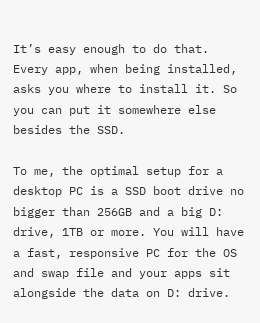It’s easy enough to do that. Every app, when being installed, asks you where to install it. So you can put it somewhere else besides the SSD.

To me, the optimal setup for a desktop PC is a SSD boot drive no bigger than 256GB and a big D: drive, 1TB or more. You will have a fast, responsive PC for the OS and swap file and your apps sit alongside the data on D: drive.